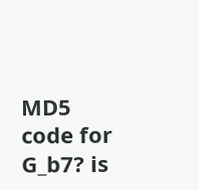MD5 code for G_b7? is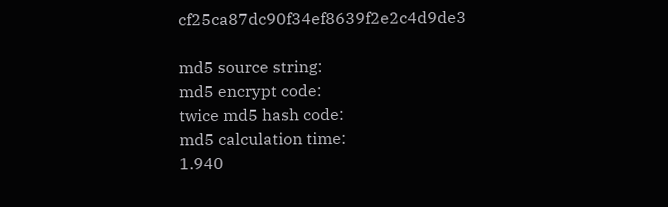cf25ca87dc90f34ef8639f2e2c4d9de3

md5 source string:
md5 encrypt code:
twice md5 hash code:
md5 calculation time:
1.940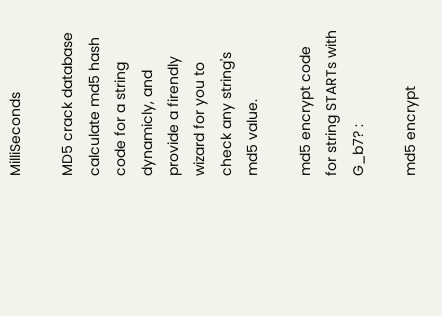MilliSeconds

MD5 crack database calculate md5 hash code for a string dynamicly, and provide a firendly wizard for you to check any string's md5 value.

md5 encrypt code for string STARTs with G_b7? :

md5 encrypt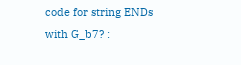code for string ENDs with G_b7? :